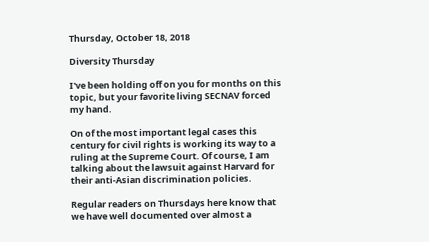Thursday, October 18, 2018

Diversity Thursday

I've been holding off on you for months on this topic, but your favorite living SECNAV forced my hand.

On of the most important legal cases this century for civil rights is working its way to a ruling at the Supreme Court. Of course, I am talking about the lawsuit against Harvard for their anti-Asian discrimination policies.

Regular readers on Thursdays here know that we have well documented over almost a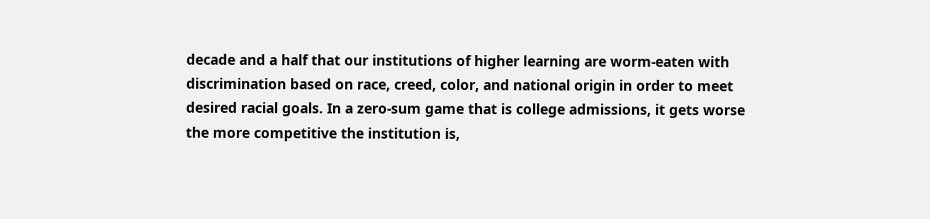decade and a half that our institutions of higher learning are worm-eaten with discrimination based on race, creed, color, and national origin in order to meet desired racial goals. In a zero-sum game that is college admissions, it gets worse the more competitive the institution is,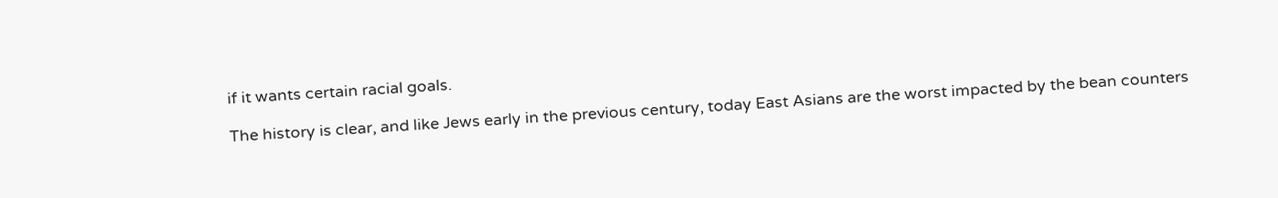if it wants certain racial goals.

The history is clear, and like Jews early in the previous century, today East Asians are the worst impacted by the bean counters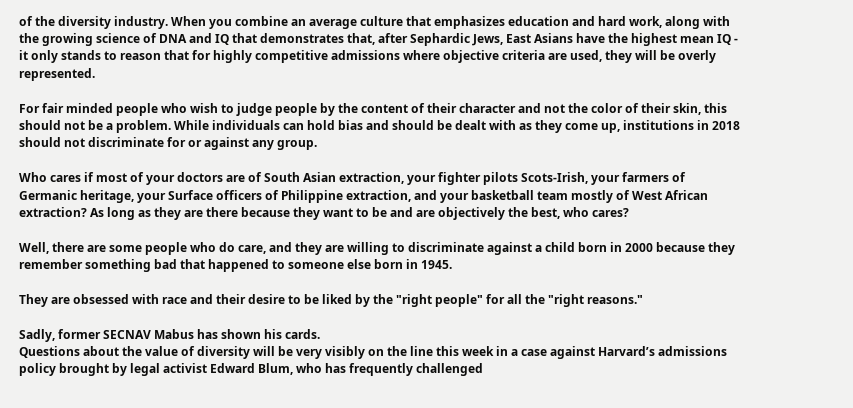of the diversity industry. When you combine an average culture that emphasizes education and hard work, along with the growing science of DNA and IQ that demonstrates that, after Sephardic Jews, East Asians have the highest mean IQ - it only stands to reason that for highly competitive admissions where objective criteria are used, they will be overly represented.

For fair minded people who wish to judge people by the content of their character and not the color of their skin, this should not be a problem. While individuals can hold bias and should be dealt with as they come up, institutions in 2018 should not discriminate for or against any group.

Who cares if most of your doctors are of South Asian extraction, your fighter pilots Scots-Irish, your farmers of Germanic heritage, your Surface officers of Philippine extraction, and your basketball team mostly of West African extraction? As long as they are there because they want to be and are objectively the best, who cares?

Well, there are some people who do care, and they are willing to discriminate against a child born in 2000 because they remember something bad that happened to someone else born in 1945.

They are obsessed with race and their desire to be liked by the "right people" for all the "right reasons."

Sadly, former SECNAV Mabus has shown his cards.
Questions about the value of diversity will be very visibly on the line this week in a case against Harvard’s admissions policy brought by legal activist Edward Blum, who has frequently challenged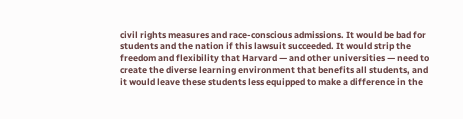civil rights measures and race-conscious admissions. It would be bad for students and the nation if this lawsuit succeeded. It would strip the freedom and flexibility that Harvard — and other universities — need to create the diverse learning environment that benefits all students, and it would leave these students less equipped to make a difference in the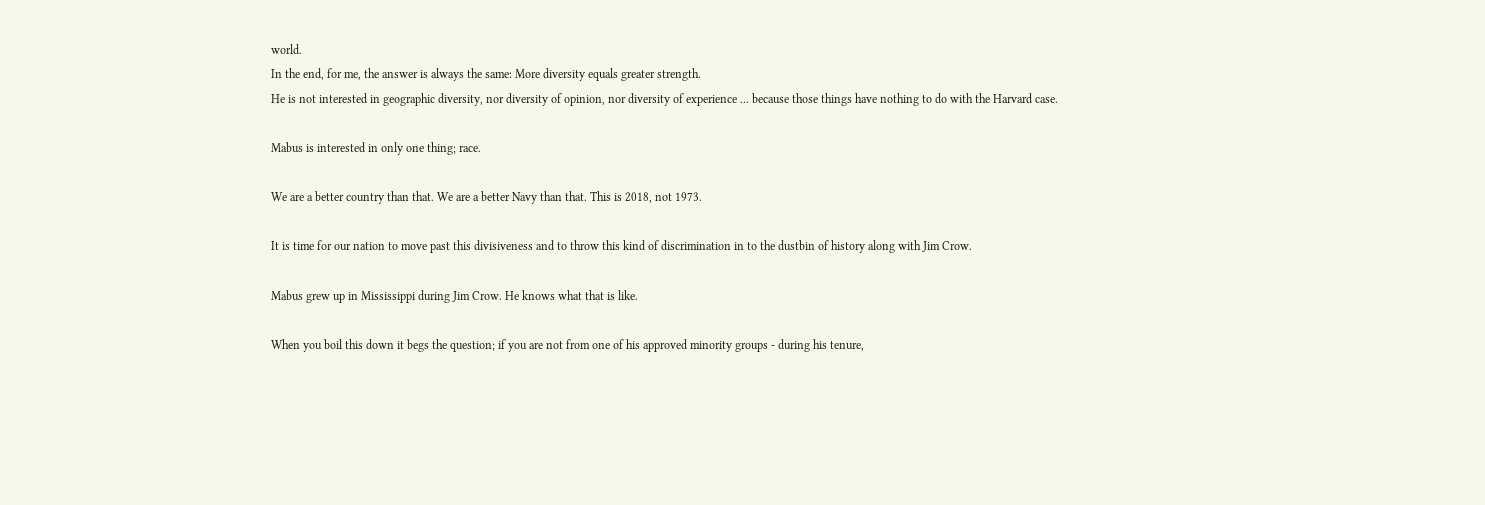world.
In the end, for me, the answer is always the same: More diversity equals greater strength.
He is not interested in geographic diversity, nor diversity of opinion, nor diversity of experience ... because those things have nothing to do with the Harvard case.

Mabus is interested in only one thing; race.

We are a better country than that. We are a better Navy than that. This is 2018, not 1973.

It is time for our nation to move past this divisiveness and to throw this kind of discrimination in to the dustbin of history along with Jim Crow.

Mabus grew up in Mississippi during Jim Crow. He knows what that is like.

When you boil this down it begs the question; if you are not from one of his approved minority groups - during his tenure,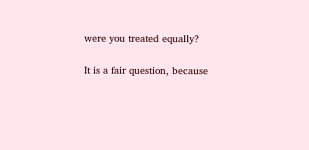were you treated equally?

It is a fair question, because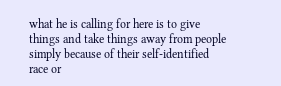what he is calling for here is to give things and take things away from people simply because of their self-identified race or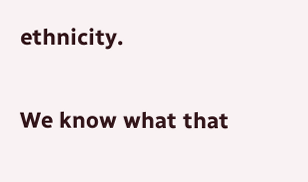ethnicity.

We know what that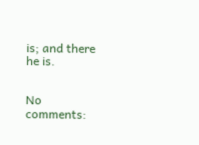is; and there he is.


No comments: